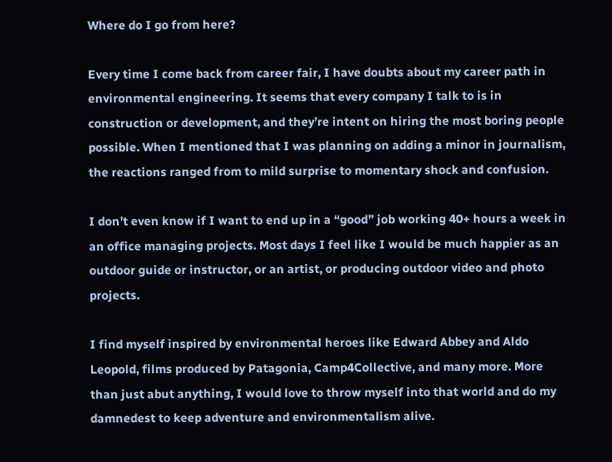Where do I go from here?

Every time I come back from career fair, I have doubts about my career path in environmental engineering. It seems that every company I talk to is in construction or development, and they’re intent on hiring the most boring people possible. When I mentioned that I was planning on adding a minor in journalism, the reactions ranged from to mild surprise to momentary shock and confusion.

I don’t even know if I want to end up in a “good” job working 40+ hours a week in an office managing projects. Most days I feel like I would be much happier as an outdoor guide or instructor, or an artist, or producing outdoor video and photo projects.

I find myself inspired by environmental heroes like Edward Abbey and Aldo Leopold, films produced by Patagonia, Camp4Collective, and many more. More than just abut anything, I would love to throw myself into that world and do my damnedest to keep adventure and environmentalism alive.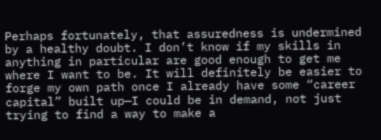Perhaps fortunately, that assuredness is undermined by a healthy doubt. I don’t know if my skills in anything in particular are good enough to get me where I want to be. It will definitely be easier to forge my own path once I already have some “career capital” built up—I could be in demand, not just trying to find a way to make a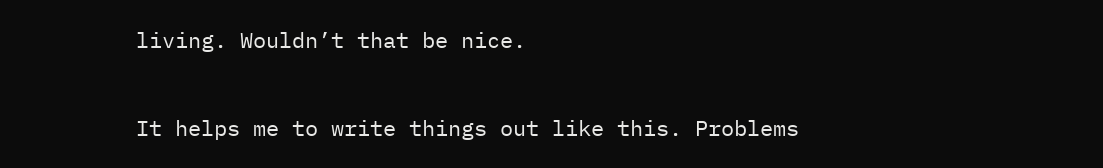living. Wouldn’t that be nice.

It helps me to write things out like this. Problems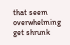that seem overwhelming get shrunk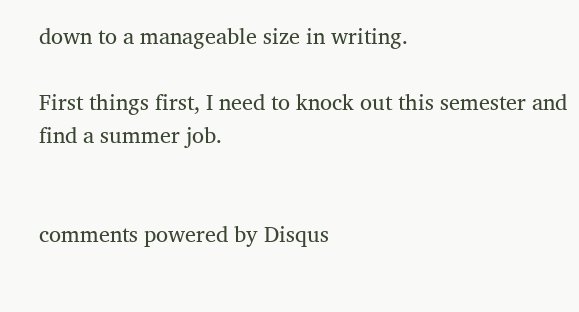down to a manageable size in writing.

First things first, I need to knock out this semester and find a summer job.


comments powered by Disqus